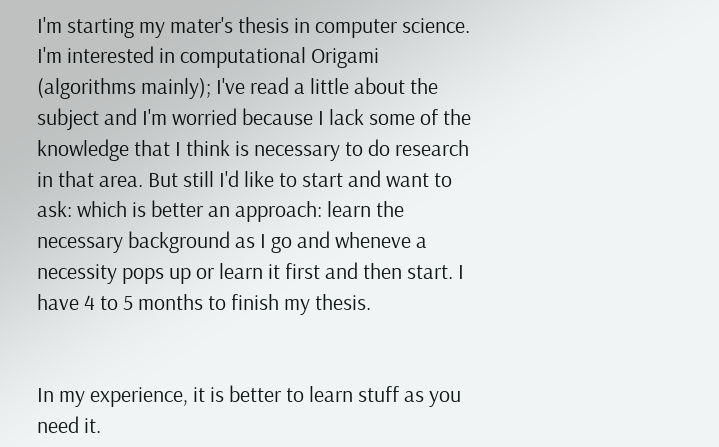I'm starting my mater's thesis in computer science. I'm interested in computational Origami (algorithms mainly); I've read a little about the subject and I'm worried because I lack some of the knowledge that I think is necessary to do research in that area. But still I'd like to start and want to ask: which is better an approach: learn the necessary background as I go and wheneve a necessity pops up or learn it first and then start. I have 4 to 5 months to finish my thesis.


In my experience, it is better to learn stuff as you need it.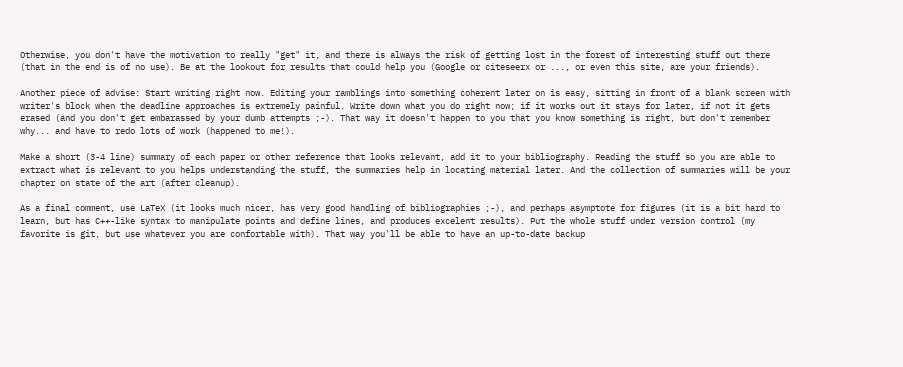Otherwise, you don't have the motivation to really "get" it, and there is always the risk of getting lost in the forest of interesting stuff out there (that in the end is of no use). Be at the lookout for results that could help you (Google or citeseerx or ..., or even this site, are your friends).

Another piece of advise: Start writing right now. Editing your ramblings into something coherent later on is easy, sitting in front of a blank screen with writer's block when the deadline approaches is extremely painful. Write down what you do right now; if it works out it stays for later, if not it gets erased (and you don't get embarassed by your dumb attempts ;-). That way it doesn't happen to you that you know something is right, but don't remember why... and have to redo lots of work (happened to me!).

Make a short (3-4 line) summary of each paper or other reference that looks relevant, add it to your bibliography. Reading the stuff so you are able to extract what is relevant to you helps understanding the stuff, the summaries help in locating material later. And the collection of summaries will be your chapter on state of the art (after cleanup).

As a final comment, use LaTeX (it looks much nicer, has very good handling of bibliographies ;-), and perhaps asymptote for figures (it is a bit hard to learn, but has C++-like syntax to manipulate points and define lines, and produces excelent results). Put the whole stuff under version control (my favorite is git, but use whatever you are confortable with). That way you'll be able to have an up-to-date backup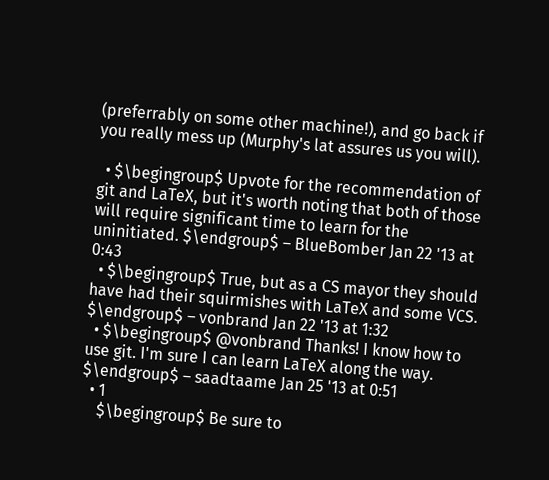(preferrably on some other machine!), and go back if you really mess up (Murphy's lat assures us you will).

  • $\begingroup$ Upvote for the recommendation of git and LaTeX, but it's worth noting that both of those will require significant time to learn for the uninitiated. $\endgroup$ – BlueBomber Jan 22 '13 at 0:43
  • $\begingroup$ True, but as a CS mayor they should have had their squirmishes with LaTeX and some VCS. $\endgroup$ – vonbrand Jan 22 '13 at 1:32
  • $\begingroup$ @vonbrand Thanks! I know how to use git. I'm sure I can learn LaTeX along the way. $\endgroup$ – saadtaame Jan 25 '13 at 0:51
  • 1
    $\begingroup$ Be sure to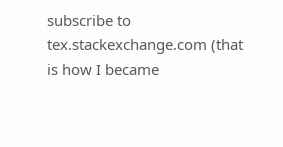subscribe to tex.stackexchange.com (that is how I became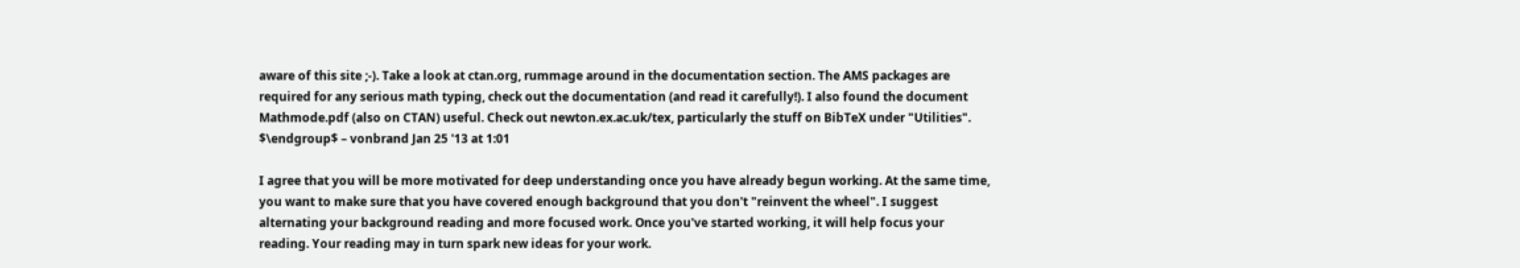aware of this site ;-). Take a look at ctan.org, rummage around in the documentation section. The AMS packages are required for any serious math typing, check out the documentation (and read it carefully!). I also found the document Mathmode.pdf (also on CTAN) useful. Check out newton.ex.ac.uk/tex, particularly the stuff on BibTeX under "Utilities". $\endgroup$ – vonbrand Jan 25 '13 at 1:01

I agree that you will be more motivated for deep understanding once you have already begun working. At the same time, you want to make sure that you have covered enough background that you don't "reinvent the wheel". I suggest alternating your background reading and more focused work. Once you've started working, it will help focus your reading. Your reading may in turn spark new ideas for your work.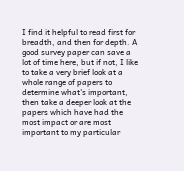I find it helpful to read first for breadth, and then for depth. A good survey paper can save a lot of time here, but if not, I like to take a very brief look at a whole range of papers to determine what's important, then take a deeper look at the papers which have had the most impact or are most important to my particular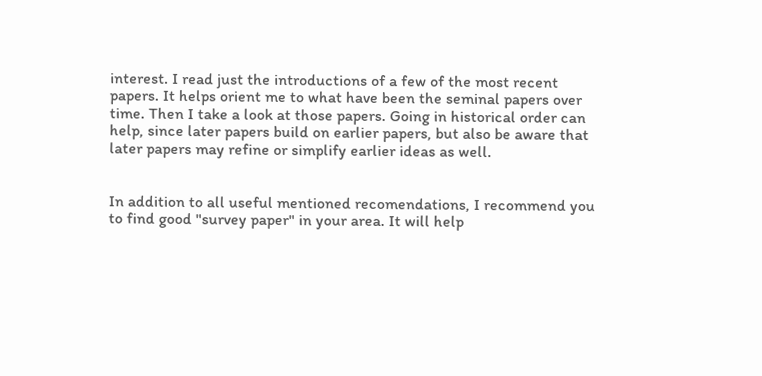interest. I read just the introductions of a few of the most recent papers. It helps orient me to what have been the seminal papers over time. Then I take a look at those papers. Going in historical order can help, since later papers build on earlier papers, but also be aware that later papers may refine or simplify earlier ideas as well.


In addition to all useful mentioned recomendations, I recommend you to find good "survey paper" in your area. It will help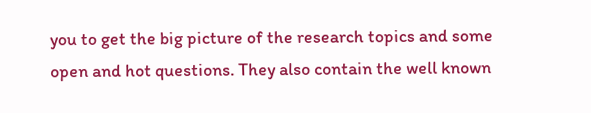you to get the big picture of the research topics and some open and hot questions. They also contain the well known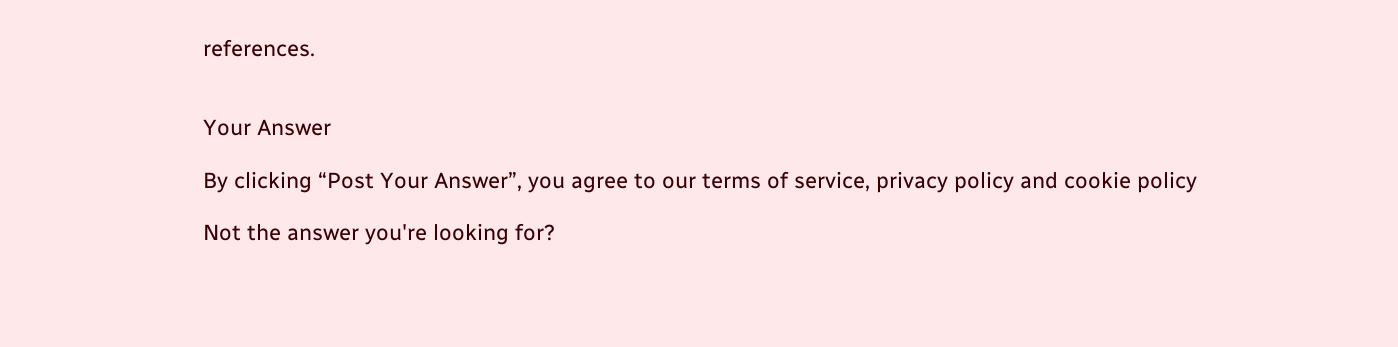references.


Your Answer

By clicking “Post Your Answer”, you agree to our terms of service, privacy policy and cookie policy

Not the answer you're looking for?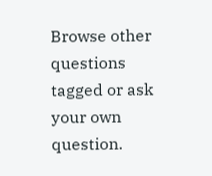Browse other questions tagged or ask your own question.